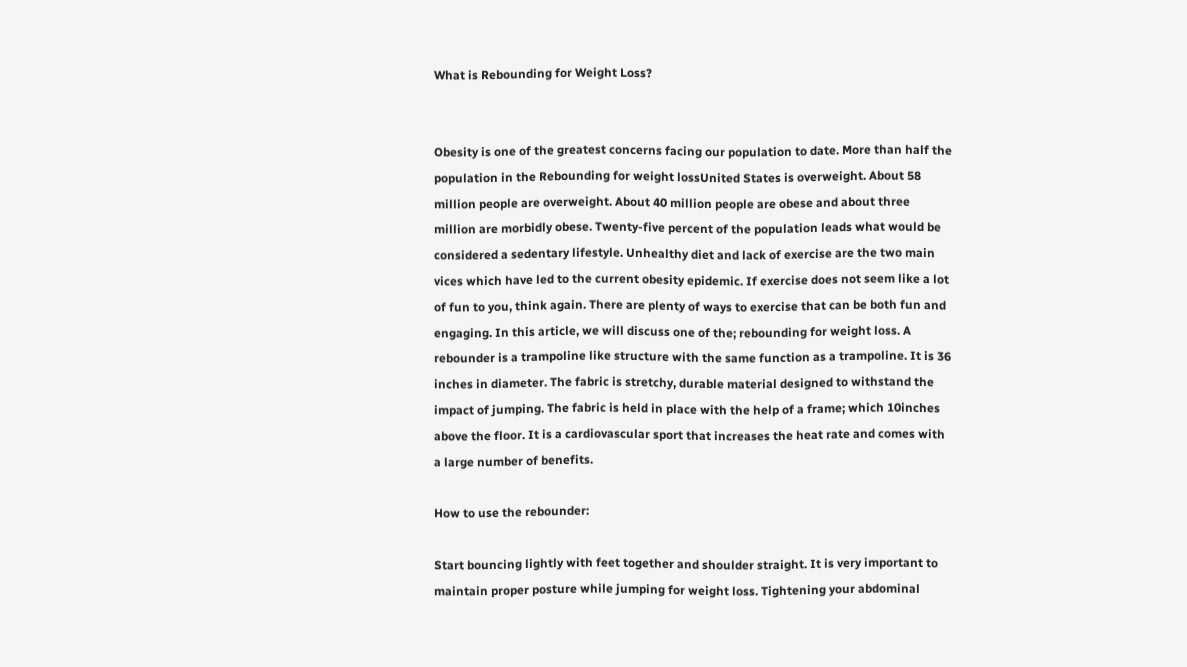What is Rebounding for Weight Loss?


Obesity is one of the greatest concerns facing our population to date. More than half the population in the Rebounding for weight lossUnited States is overweight. About 58 million people are overweight. About 40 million people are obese and about three million are morbidly obese. Twenty-five percent of the population leads what would be considered a sedentary lifestyle. Unhealthy diet and lack of exercise are the two main vices which have led to the current obesity epidemic. If exercise does not seem like a lot of fun to you, think again. There are plenty of ways to exercise that can be both fun and engaging. In this article, we will discuss one of the; rebounding for weight loss. A rebounder is a trampoline like structure with the same function as a trampoline. It is 36 inches in diameter. The fabric is stretchy, durable material designed to withstand the impact of jumping. The fabric is held in place with the help of a frame; which 10inches above the floor. It is a cardiovascular sport that increases the heat rate and comes with a large number of benefits.

How to use the rebounder:

Start bouncing lightly with feet together and shoulder straight. It is very important to maintain proper posture while jumping for weight loss. Tightening your abdominal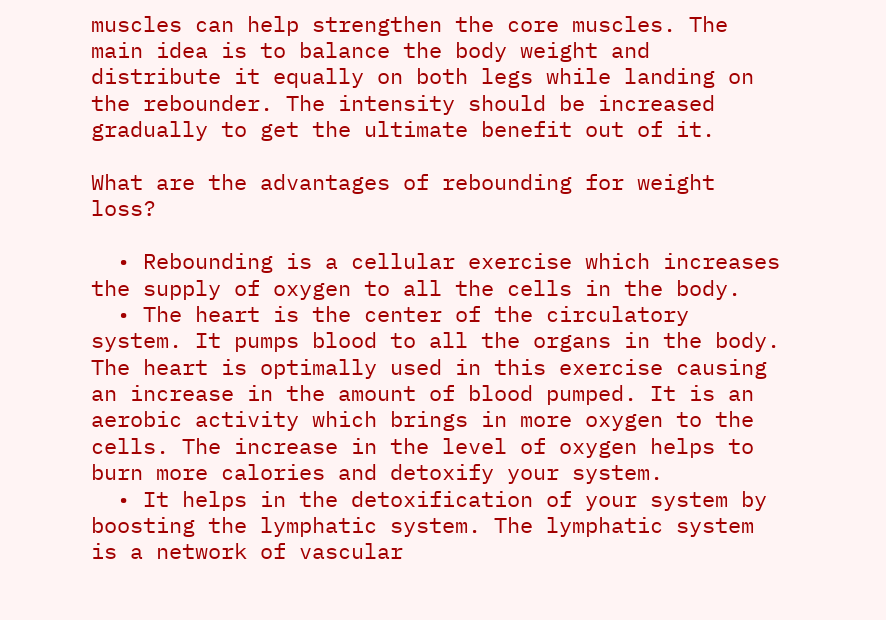muscles can help strengthen the core muscles. The main idea is to balance the body weight and distribute it equally on both legs while landing on the rebounder. The intensity should be increased gradually to get the ultimate benefit out of it.

What are the advantages of rebounding for weight loss?

  • Rebounding is a cellular exercise which increases the supply of oxygen to all the cells in the body.
  • The heart is the center of the circulatory system. It pumps blood to all the organs in the body. The heart is optimally used in this exercise causing an increase in the amount of blood pumped. It is an aerobic activity which brings in more oxygen to the cells. The increase in the level of oxygen helps to burn more calories and detoxify your system.
  • It helps in the detoxification of your system by boosting the lymphatic system. The lymphatic system is a network of vascular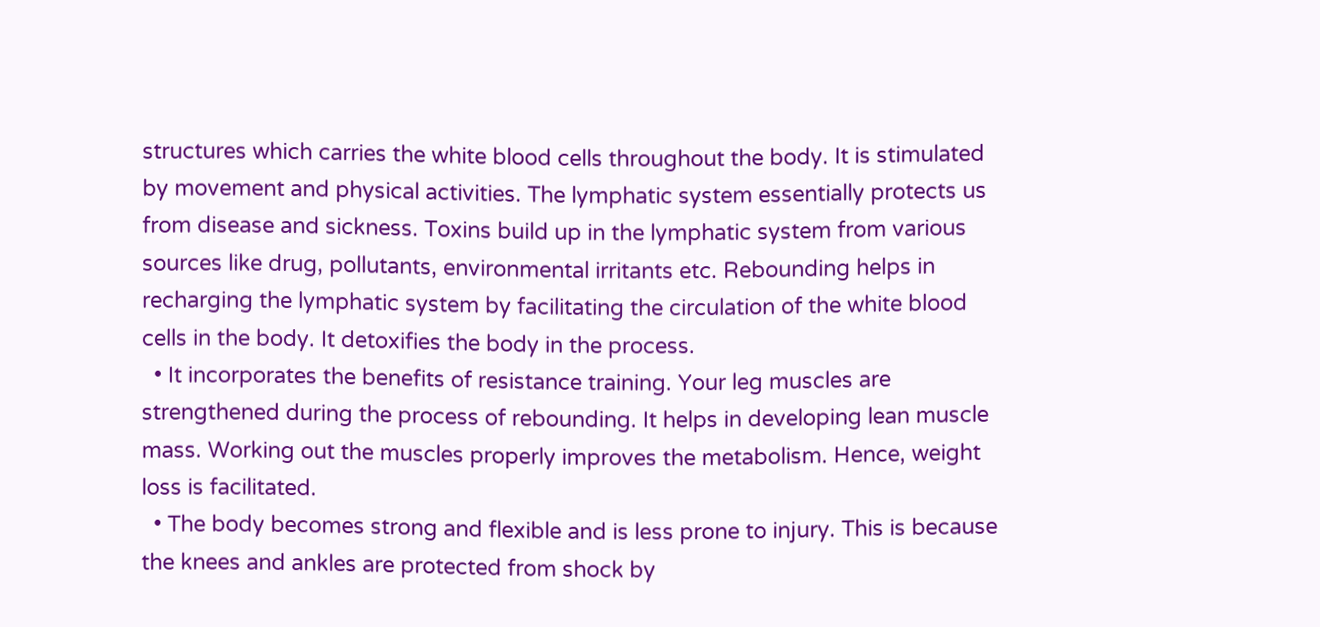structures which carries the white blood cells throughout the body. It is stimulated by movement and physical activities. The lymphatic system essentially protects us from disease and sickness. Toxins build up in the lymphatic system from various sources like drug, pollutants, environmental irritants etc. Rebounding helps in recharging the lymphatic system by facilitating the circulation of the white blood cells in the body. It detoxifies the body in the process.
  • It incorporates the benefits of resistance training. Your leg muscles are strengthened during the process of rebounding. It helps in developing lean muscle mass. Working out the muscles properly improves the metabolism. Hence, weight loss is facilitated.
  • The body becomes strong and flexible and is less prone to injury. This is because the knees and ankles are protected from shock by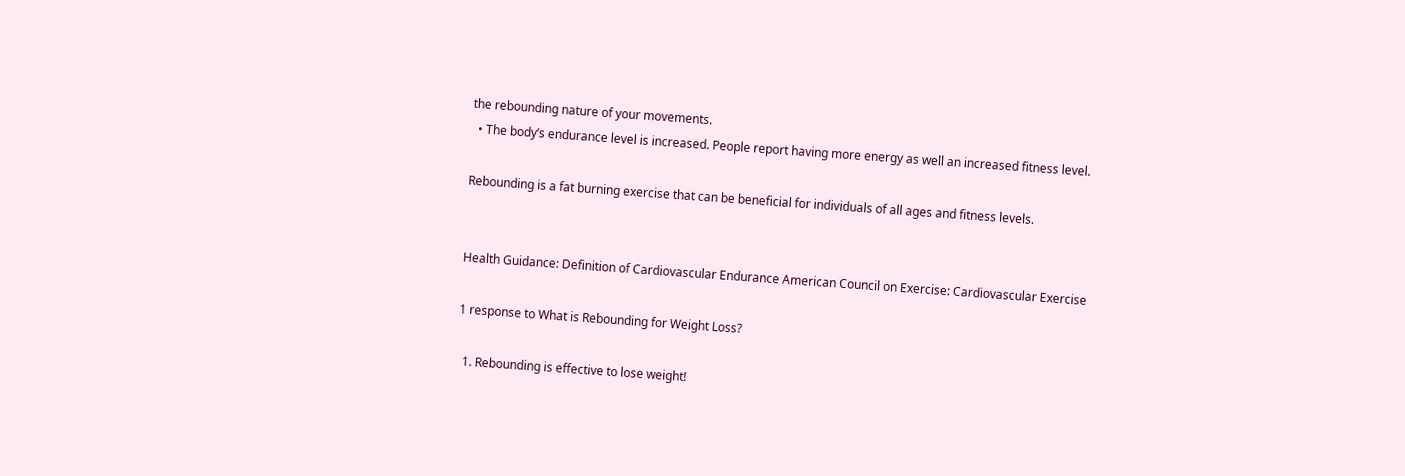the rebounding nature of your movements.
  • The body’s endurance level is increased. People report having more energy as well an increased fitness level.

Rebounding is a fat burning exercise that can be beneficial for individuals of all ages and fitness levels.


Health Guidance: Definition of Cardiovascular Endurance American Council on Exercise: Cardiovascular Exercise

1 response to What is Rebounding for Weight Loss?

  1. Rebounding is effective to lose weight!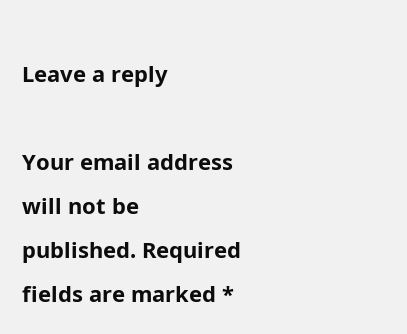Leave a reply

Your email address will not be published. Required fields are marked *